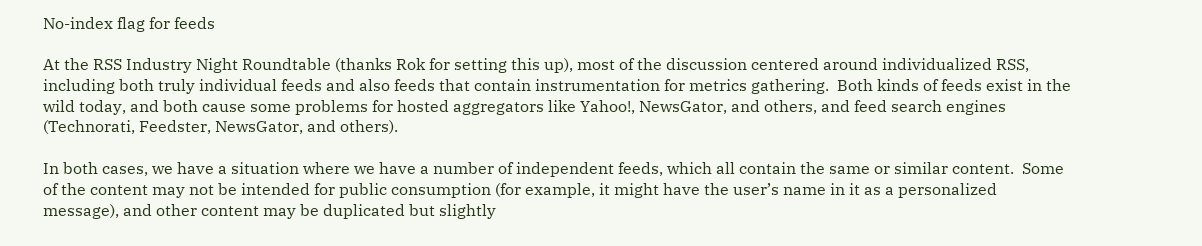No-index flag for feeds

At the RSS Industry Night Roundtable (thanks Rok for setting this up), most of the discussion centered around individualized RSS, including both truly individual feeds and also feeds that contain instrumentation for metrics gathering.  Both kinds of feeds exist in the wild today, and both cause some problems for hosted aggregators like Yahoo!, NewsGator, and others, and feed search engines (Technorati, Feedster, NewsGator, and others).

In both cases, we have a situation where we have a number of independent feeds, which all contain the same or similar content.  Some of the content may not be intended for public consumption (for example, it might have the user’s name in it as a personalized message), and other content may be duplicated but slightly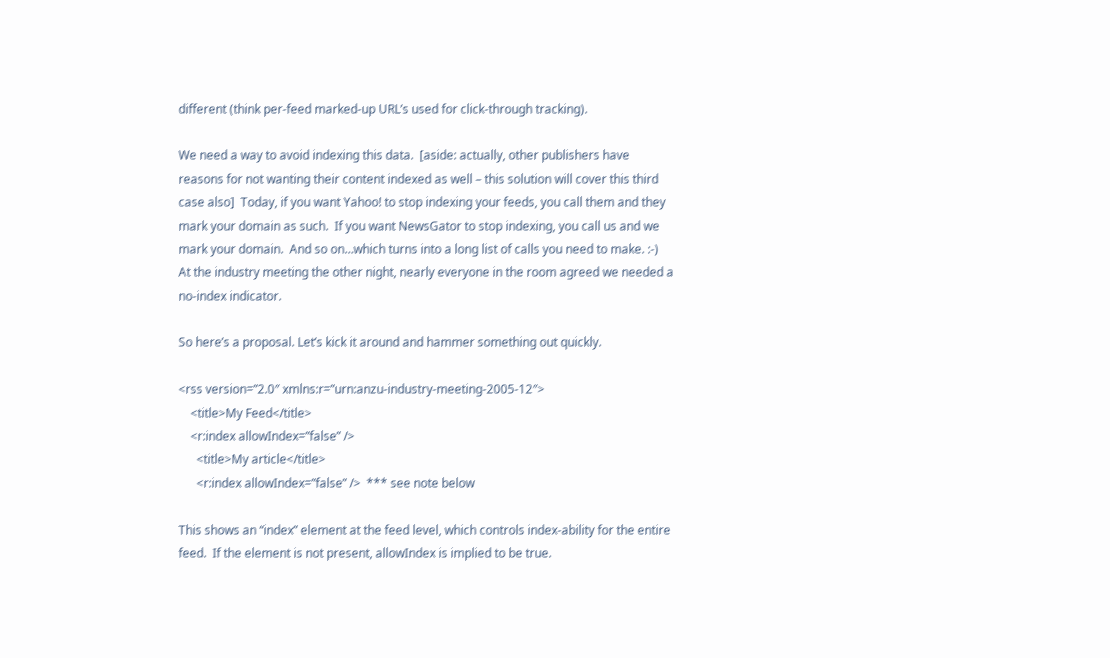different (think per-feed marked-up URL’s used for click-through tracking).

We need a way to avoid indexing this data.  [aside: actually, other publishers have reasons for not wanting their content indexed as well – this solution will cover this third case also]  Today, if you want Yahoo! to stop indexing your feeds, you call them and they mark your domain as such.  If you want NewsGator to stop indexing, you call us and we mark your domain.  And so on…which turns into a long list of calls you need to make. :-)  At the industry meeting the other night, nearly everyone in the room agreed we needed a no-index indicator.

So here’s a proposal. Let’s kick it around and hammer something out quickly.

<rss version=”2.0″ xmlns:r=”urn:anzu-industry-meeting-2005-12″>
    <title>My Feed</title>
    <r:index allowIndex=”false” />
      <title>My article</title>
      <r:index allowIndex=”false” />  *** see note below

This shows an “index” element at the feed level, which controls index-ability for the entire feed.  If the element is not present, allowIndex is implied to be true.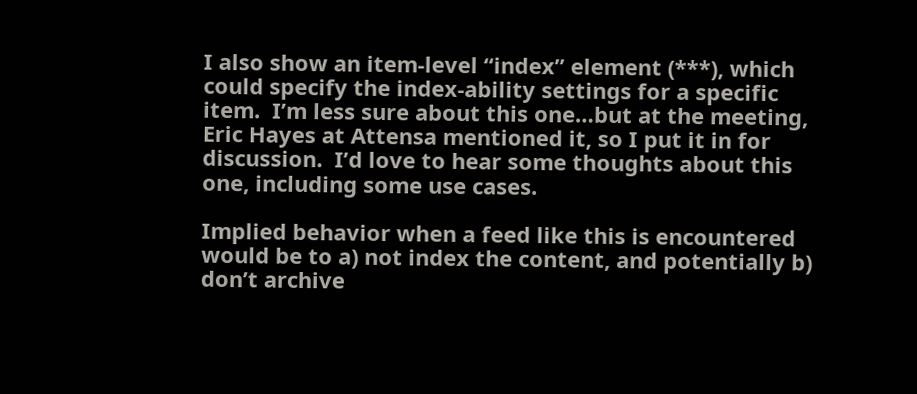I also show an item-level “index” element (***), which could specify the index-ability settings for a specific item.  I’m less sure about this one…but at the meeting, Eric Hayes at Attensa mentioned it, so I put it in for discussion.  I’d love to hear some thoughts about this one, including some use cases.

Implied behavior when a feed like this is encountered would be to a) not index the content, and potentially b) don’t archive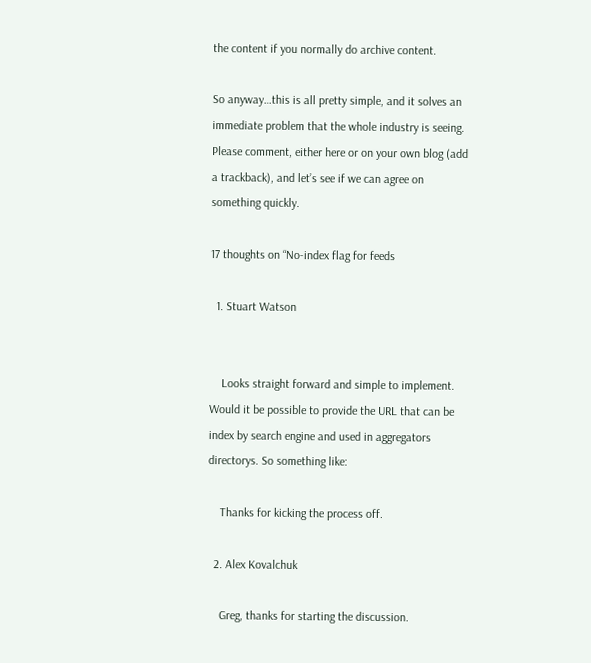the content if you normally do archive content.

So anyway…this is all pretty simple, and it solves an immediate problem that the whole industry is seeing.  Please comment, either here or on your own blog (add a trackback), and let’s see if we can agree on something quickly.

17 thoughts on “No-index flag for feeds

  1. Stuart Watson


    Looks straight forward and simple to implement. Would it be possible to provide the URL that can be index by search engine and used in aggregators directorys. So something like:

    Thanks for kicking the process off.

  2. Alex Kovalchuk

    Greg, thanks for starting the discussion.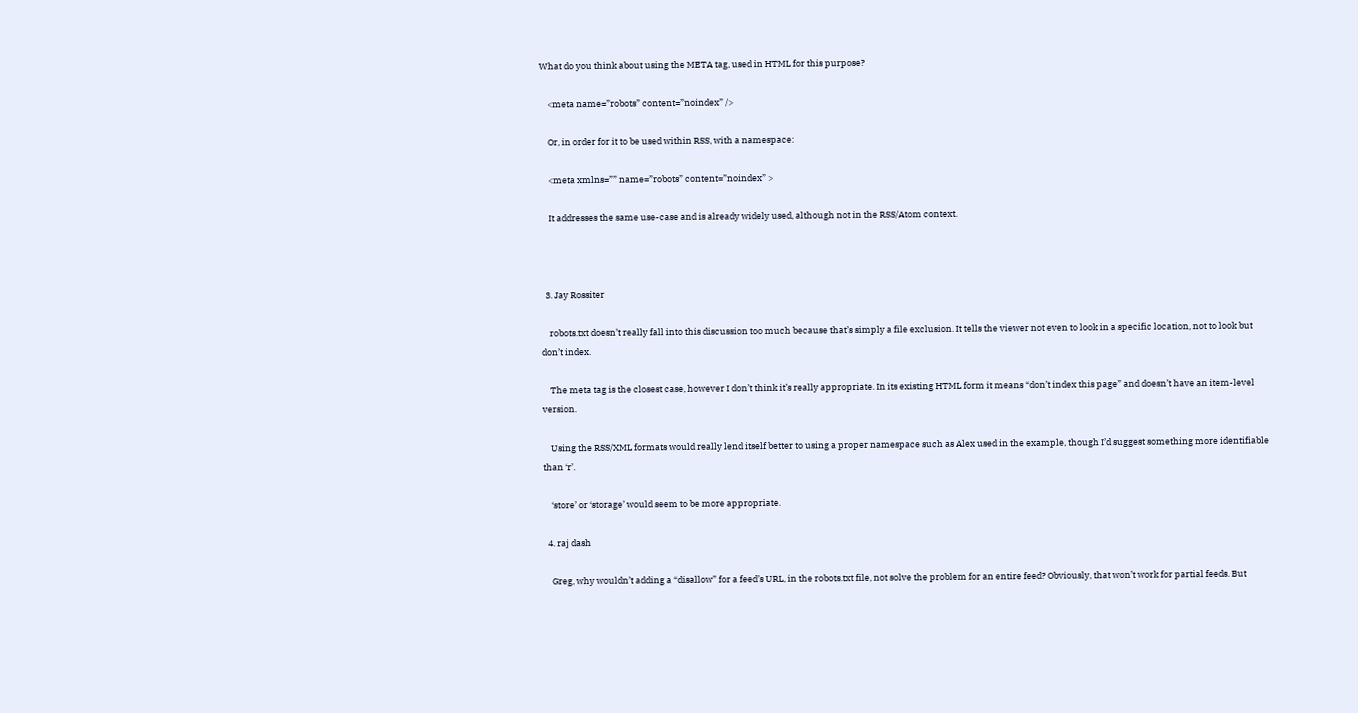What do you think about using the META tag, used in HTML for this purpose?

    <meta name=”robots” content=”noindex” />

    Or, in order for it to be used within RSS, with a namespace:

    <meta xmlns=”” name=”robots” content=”noindex” >

    It addresses the same use-case and is already widely used, although not in the RSS/Atom context.



  3. Jay Rossiter

    robots.txt doesn’t really fall into this discussion too much because that’s simply a file exclusion. It tells the viewer not even to look in a specific location, not to look but don’t index.

    The meta tag is the closest case, however I don’t think it’s really appropriate. In its existing HTML form it means “don’t index this page” and doesn’t have an item-level version.

    Using the RSS/XML formats would really lend itself better to using a proper namespace such as Alex used in the example, though I’d suggest something more identifiable than ‘r’.

    ‘store’ or ‘storage’ would seem to be more appropriate.

  4. raj dash

    Greg, why wouldn’t adding a “disallow” for a feed’s URL, in the robots.txt file, not solve the problem for an entire feed? Obviously, that won’t work for partial feeds. But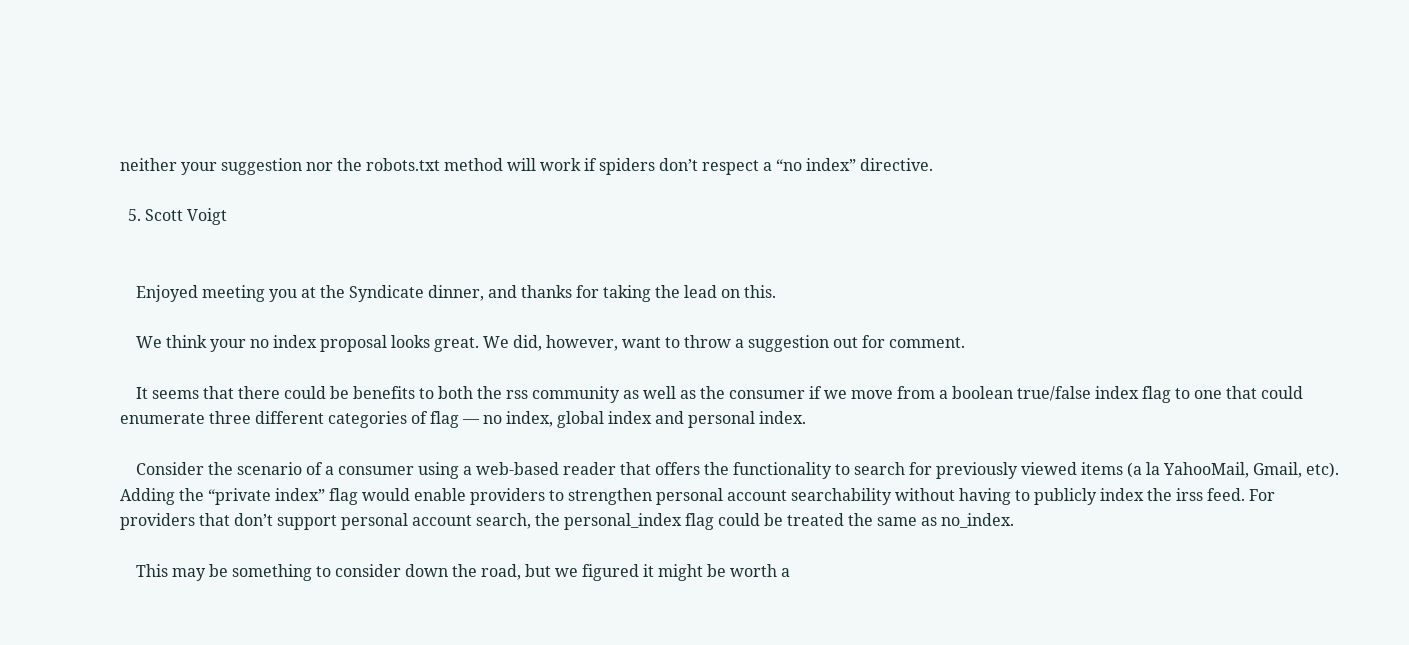neither your suggestion nor the robots.txt method will work if spiders don’t respect a “no index” directive.

  5. Scott Voigt


    Enjoyed meeting you at the Syndicate dinner, and thanks for taking the lead on this.

    We think your no index proposal looks great. We did, however, want to throw a suggestion out for comment.

    It seems that there could be benefits to both the rss community as well as the consumer if we move from a boolean true/false index flag to one that could enumerate three different categories of flag — no index, global index and personal index.

    Consider the scenario of a consumer using a web-based reader that offers the functionality to search for previously viewed items (a la YahooMail, Gmail, etc). Adding the “private index” flag would enable providers to strengthen personal account searchability without having to publicly index the irss feed. For providers that don’t support personal account search, the personal_index flag could be treated the same as no_index.

    This may be something to consider down the road, but we figured it might be worth a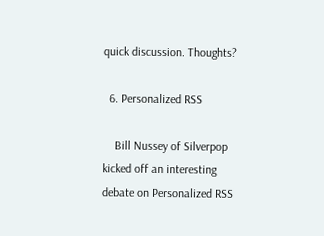quick discussion. Thoughts?

  6. Personalized RSS

    Bill Nussey of Silverpop kicked off an interesting debate on Personalized RSS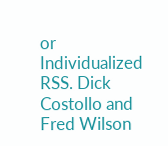or Individualized RSS. Dick Costollo and Fred Wilson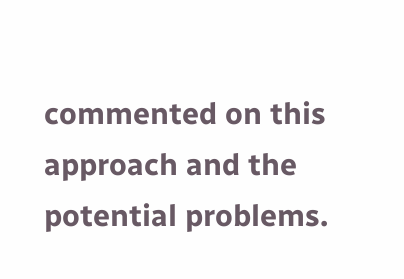commented on this approach and the potential problems.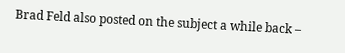Brad Feld also posted on the subject a while back –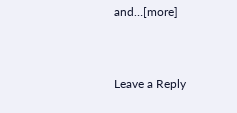and…[more]


Leave a Reply